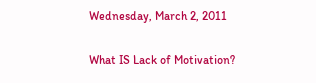Wednesday, March 2, 2011

What IS Lack of Motivation?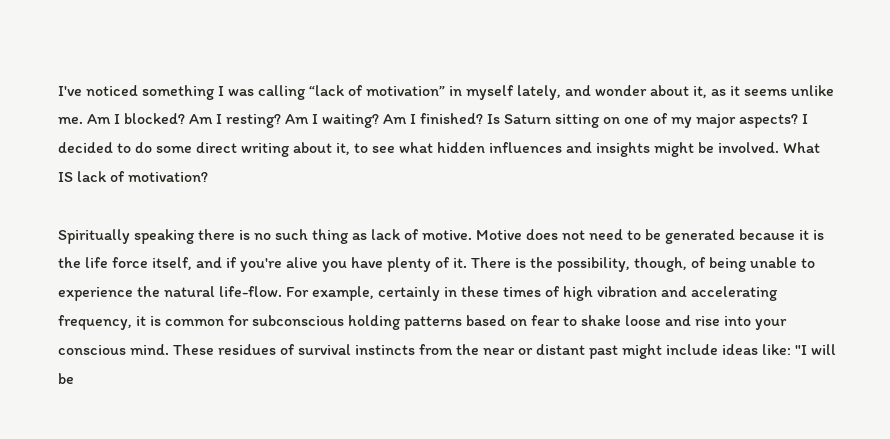I've noticed something I was calling “lack of motivation” in myself lately, and wonder about it, as it seems unlike me. Am I blocked? Am I resting? Am I waiting? Am I finished? Is Saturn sitting on one of my major aspects? I decided to do some direct writing about it, to see what hidden influences and insights might be involved. What IS lack of motivation?

Spiritually speaking there is no such thing as lack of motive. Motive does not need to be generated because it is the life force itself, and if you're alive you have plenty of it. There is the possibility, though, of being unable to experience the natural life-flow. For example, certainly in these times of high vibration and accelerating frequency, it is common for subconscious holding patterns based on fear to shake loose and rise into your conscious mind. These residues of survival instincts from the near or distant past might include ideas like: "I will be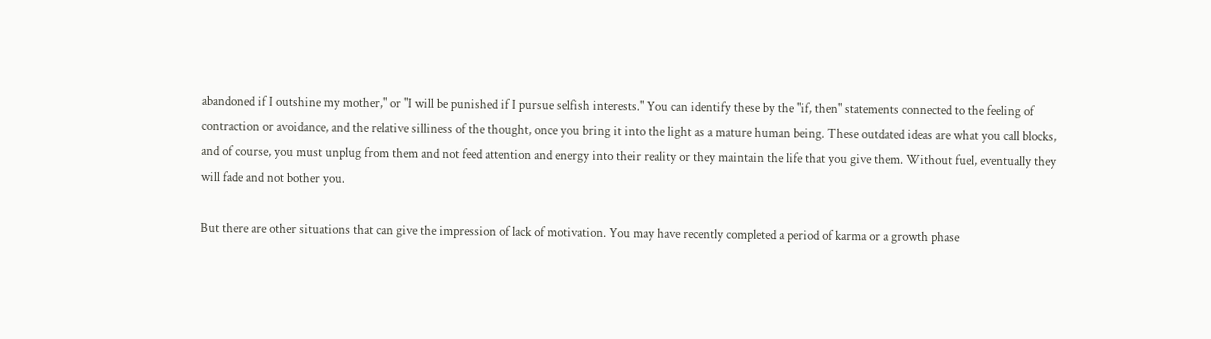abandoned if I outshine my mother," or "I will be punished if I pursue selfish interests." You can identify these by the "if, then" statements connected to the feeling of contraction or avoidance, and the relative silliness of the thought, once you bring it into the light as a mature human being. These outdated ideas are what you call blocks, and of course, you must unplug from them and not feed attention and energy into their reality or they maintain the life that you give them. Without fuel, eventually they will fade and not bother you.

But there are other situations that can give the impression of lack of motivation. You may have recently completed a period of karma or a growth phase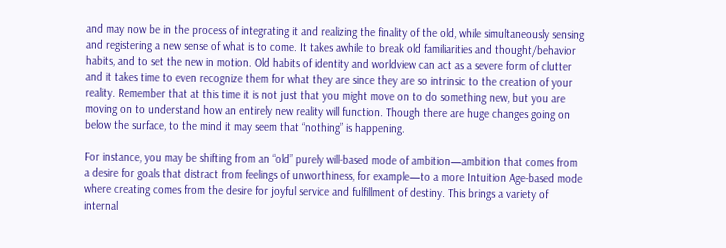and may now be in the process of integrating it and realizing the finality of the old, while simultaneously sensing and registering a new sense of what is to come. It takes awhile to break old familiarities and thought/behavior habits, and to set the new in motion. Old habits of identity and worldview can act as a severe form of clutter and it takes time to even recognize them for what they are since they are so intrinsic to the creation of your reality. Remember that at this time it is not just that you might move on to do something new, but you are moving on to understand how an entirely new reality will function. Though there are huge changes going on below the surface, to the mind it may seem that “nothing” is happening.

For instance, you may be shifting from an “old” purely will-based mode of ambition—ambition that comes from a desire for goals that distract from feelings of unworthiness, for example—to a more Intuition Age-based mode where creating comes from the desire for joyful service and fulfillment of destiny. This brings a variety of internal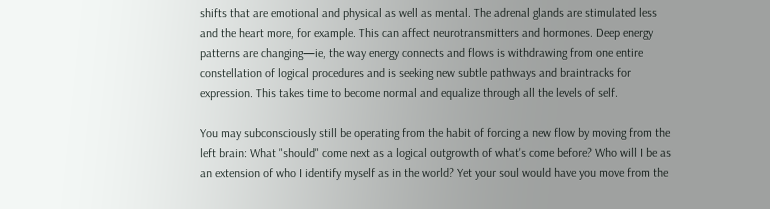shifts that are emotional and physical as well as mental. The adrenal glands are stimulated less and the heart more, for example. This can affect neurotransmitters and hormones. Deep energy patterns are changing—ie, the way energy connects and flows is withdrawing from one entire constellation of logical procedures and is seeking new subtle pathways and braintracks for expression. This takes time to become normal and equalize through all the levels of self.

You may subconsciously still be operating from the habit of forcing a new flow by moving from the left brain: What "should" come next as a logical outgrowth of what's come before? Who will I be as an extension of who I identify myself as in the world? Yet your soul would have you move from the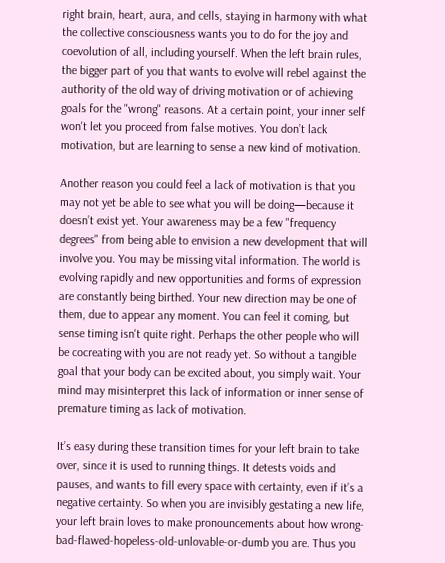right brain, heart, aura, and cells, staying in harmony with what the collective consciousness wants you to do for the joy and coevolution of all, including yourself. When the left brain rules, the bigger part of you that wants to evolve will rebel against the authority of the old way of driving motivation or of achieving goals for the "wrong" reasons. At a certain point, your inner self won't let you proceed from false motives. You don’t lack motivation, but are learning to sense a new kind of motivation.

Another reason you could feel a lack of motivation is that you may not yet be able to see what you will be doing—because it doesn’t exist yet. Your awareness may be a few "frequency degrees" from being able to envision a new development that will involve you. You may be missing vital information. The world is evolving rapidly and new opportunities and forms of expression are constantly being birthed. Your new direction may be one of them, due to appear any moment. You can feel it coming, but sense timing isn't quite right. Perhaps the other people who will be cocreating with you are not ready yet. So without a tangible goal that your body can be excited about, you simply wait. Your mind may misinterpret this lack of information or inner sense of premature timing as lack of motivation.

It’s easy during these transition times for your left brain to take over, since it is used to running things. It detests voids and pauses, and wants to fill every space with certainty, even if it’s a negative certainty. So when you are invisibly gestating a new life, your left brain loves to make pronouncements about how wrong-bad-flawed-hopeless-old-unlovable-or-dumb you are. Thus you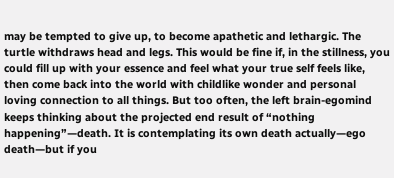may be tempted to give up, to become apathetic and lethargic. The turtle withdraws head and legs. This would be fine if, in the stillness, you could fill up with your essence and feel what your true self feels like, then come back into the world with childlike wonder and personal loving connection to all things. But too often, the left brain-egomind keeps thinking about the projected end result of “nothing happening”—death. It is contemplating its own death actually—ego death—but if you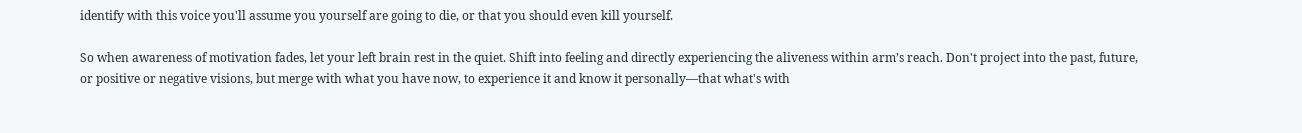identify with this voice you'll assume you yourself are going to die, or that you should even kill yourself.

So when awareness of motivation fades, let your left brain rest in the quiet. Shift into feeling and directly experiencing the aliveness within arm’s reach. Don't project into the past, future, or positive or negative visions, but merge with what you have now, to experience it and know it personally—that what's with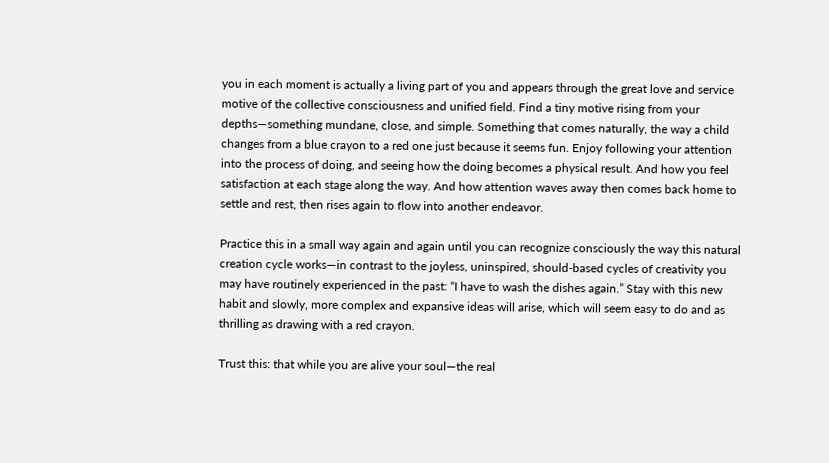you in each moment is actually a living part of you and appears through the great love and service motive of the collective consciousness and unified field. Find a tiny motive rising from your depths—something mundane, close, and simple. Something that comes naturally, the way a child changes from a blue crayon to a red one just because it seems fun. Enjoy following your attention into the process of doing, and seeing how the doing becomes a physical result. And how you feel satisfaction at each stage along the way. And how attention waves away then comes back home to settle and rest, then rises again to flow into another endeavor.

Practice this in a small way again and again until you can recognize consciously the way this natural creation cycle works—in contrast to the joyless, uninspired, should-based cycles of creativity you may have routinely experienced in the past: “I have to wash the dishes again.” Stay with this new habit and slowly, more complex and expansive ideas will arise, which will seem easy to do and as thrilling as drawing with a red crayon.

Trust this: that while you are alive your soul—the real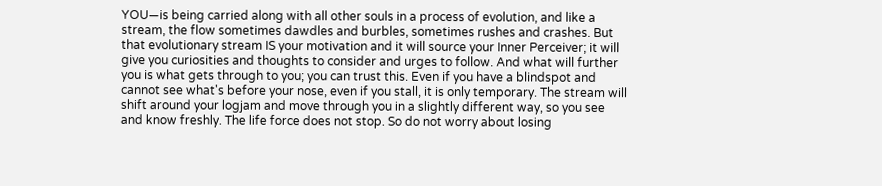YOU—is being carried along with all other souls in a process of evolution, and like a stream, the flow sometimes dawdles and burbles, sometimes rushes and crashes. But that evolutionary stream IS your motivation and it will source your Inner Perceiver; it will give you curiosities and thoughts to consider and urges to follow. And what will further you is what gets through to you; you can trust this. Even if you have a blindspot and cannot see what's before your nose, even if you stall, it is only temporary. The stream will shift around your logjam and move through you in a slightly different way, so you see and know freshly. The life force does not stop. So do not worry about losing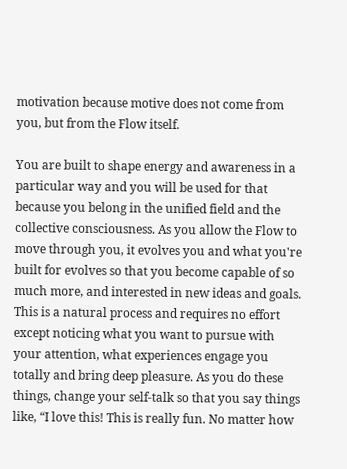motivation because motive does not come from you, but from the Flow itself.

You are built to shape energy and awareness in a particular way and you will be used for that because you belong in the unified field and the collective consciousness. As you allow the Flow to move through you, it evolves you and what you're built for evolves so that you become capable of so much more, and interested in new ideas and goals. This is a natural process and requires no effort except noticing what you want to pursue with your attention, what experiences engage you totally and bring deep pleasure. As you do these things, change your self-talk so that you say things like, “I love this! This is really fun. No matter how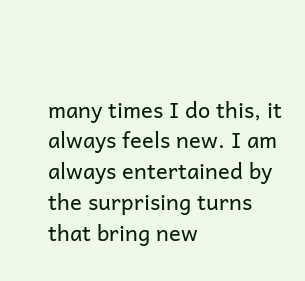many times I do this, it always feels new. I am always entertained by the surprising turns that bring new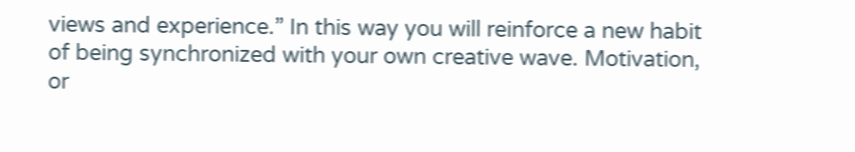views and experience.” In this way you will reinforce a new habit of being synchronized with your own creative wave. Motivation, or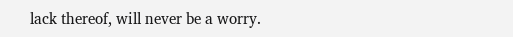lack thereof, will never be a worry.